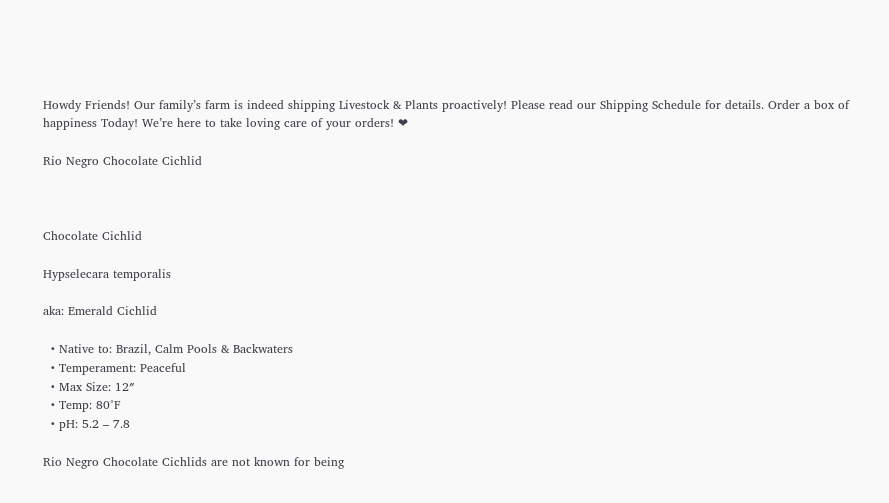Howdy Friends! Our family’s farm is indeed shipping Livestock & Plants proactively! Please read our Shipping Schedule for details. Order a box of happiness Today! We’re here to take loving care of your orders! ❤

Rio Negro Chocolate Cichlid



Chocolate Cichlid

Hypselecara temporalis

aka: Emerald Cichlid

  • Native to: Brazil, Calm Pools & Backwaters
  • Temperament: Peaceful
  • Max Size: 12″
  • Temp: 80°F
  • pH: 5.2 – 7.8

Rio Negro Chocolate Cichlids are not known for being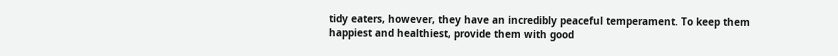tidy eaters, however, they have an incredibly peaceful temperament. To keep them happiest and healthiest, provide them with good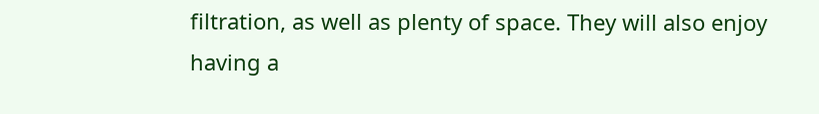filtration, as well as plenty of space. They will also enjoy having a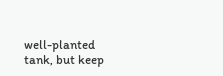well-planted tank, but keep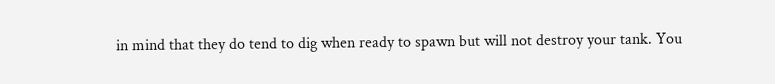in mind that they do tend to dig when ready to spawn but will not destroy your tank. You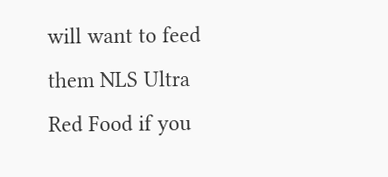will want to feed them NLS Ultra Red Food if you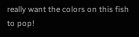really want the colors on this fish to pop!